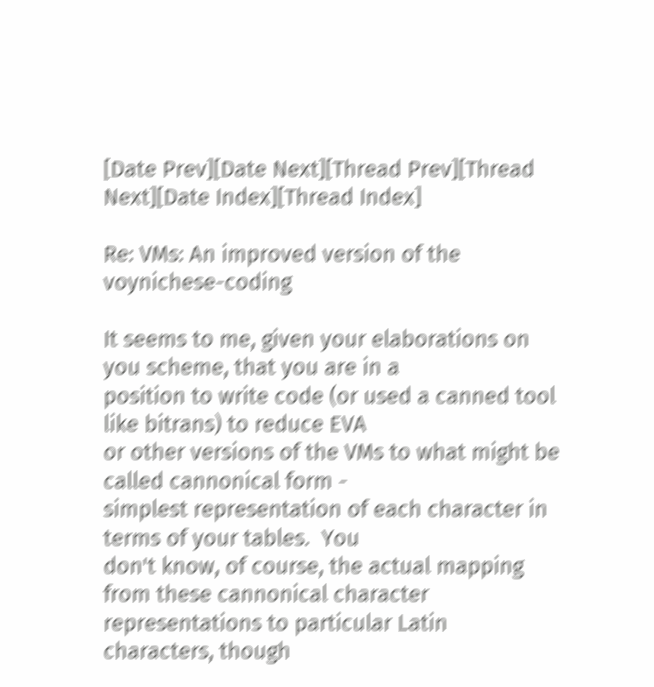[Date Prev][Date Next][Thread Prev][Thread Next][Date Index][Thread Index]

Re: VMs: An improved version of the voynichese-coding

It seems to me, given your elaborations on you scheme, that you are in a
position to write code (or used a canned tool like bitrans) to reduce EVA
or other versions of the VMs to what might be called cannonical form -
simplest representation of each character in terms of your tables.  You
don't know, of course, the actual mapping from these cannonical character
representations to particular Latin characters, though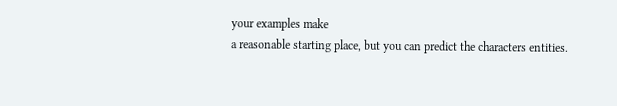your examples make
a reasonable starting place, but you can predict the characters entities.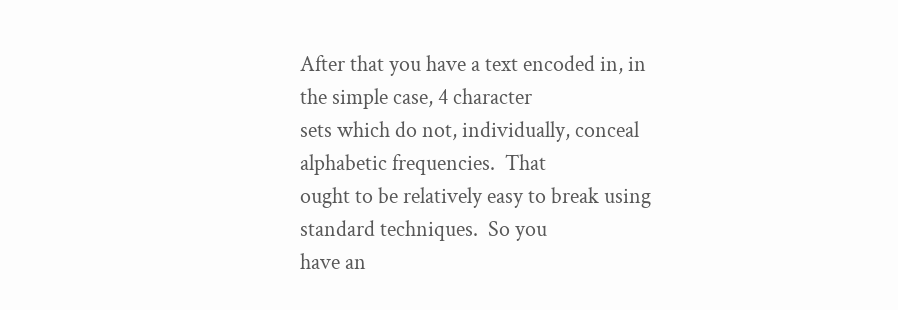After that you have a text encoded in, in the simple case, 4 character
sets which do not, individually, conceal alphabetic frequencies.  That
ought to be relatively easy to break using standard techniques.  So you
have an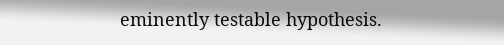eminently testable hypothesis.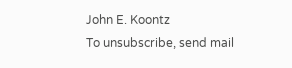John E. Koontz
To unsubscribe, send mail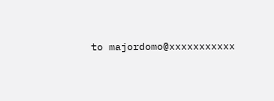to majordomo@xxxxxxxxxxx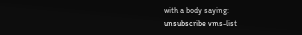with a body saying:
unsubscribe vms-list